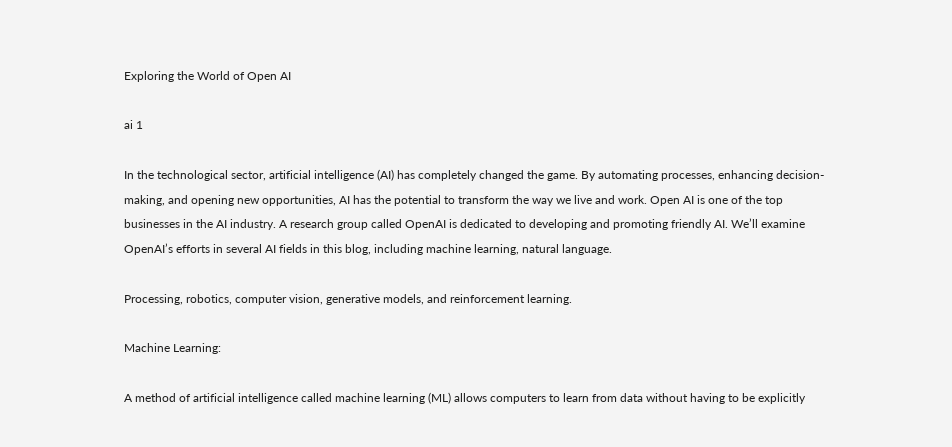Exploring the World of Open AI

ai 1

In the technological sector, artificial intelligence (AI) has completely changed the game. By automating processes, enhancing decision-making, and opening new opportunities, AI has the potential to transform the way we live and work. Open AI is one of the top businesses in the AI industry. A research group called OpenAI is dedicated to developing and promoting friendly AI. We’ll examine OpenAI’s efforts in several AI fields in this blog, including machine learning, natural language.

Processing, robotics, computer vision, generative models, and reinforcement learning.

Machine Learning:

A method of artificial intelligence called machine learning (ML) allows computers to learn from data without having to be explicitly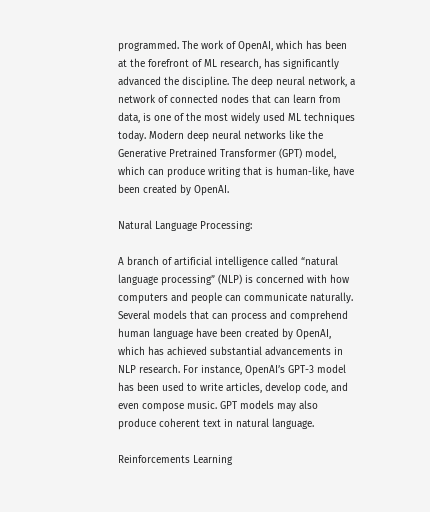programmed. The work of OpenAI, which has been at the forefront of ML research, has significantly advanced the discipline. The deep neural network, a network of connected nodes that can learn from data, is one of the most widely used ML techniques today. Modern deep neural networks like the Generative Pretrained Transformer (GPT) model, which can produce writing that is human-like, have been created by OpenAI.

Natural Language Processing:

A branch of artificial intelligence called “natural language processing” (NLP) is concerned with how computers and people can communicate naturally. Several models that can process and comprehend human language have been created by OpenAI, which has achieved substantial advancements in NLP research. For instance, OpenAI’s GPT-3 model has been used to write articles, develop code, and even compose music. GPT models may also produce coherent text in natural language.

Reinforcements Learning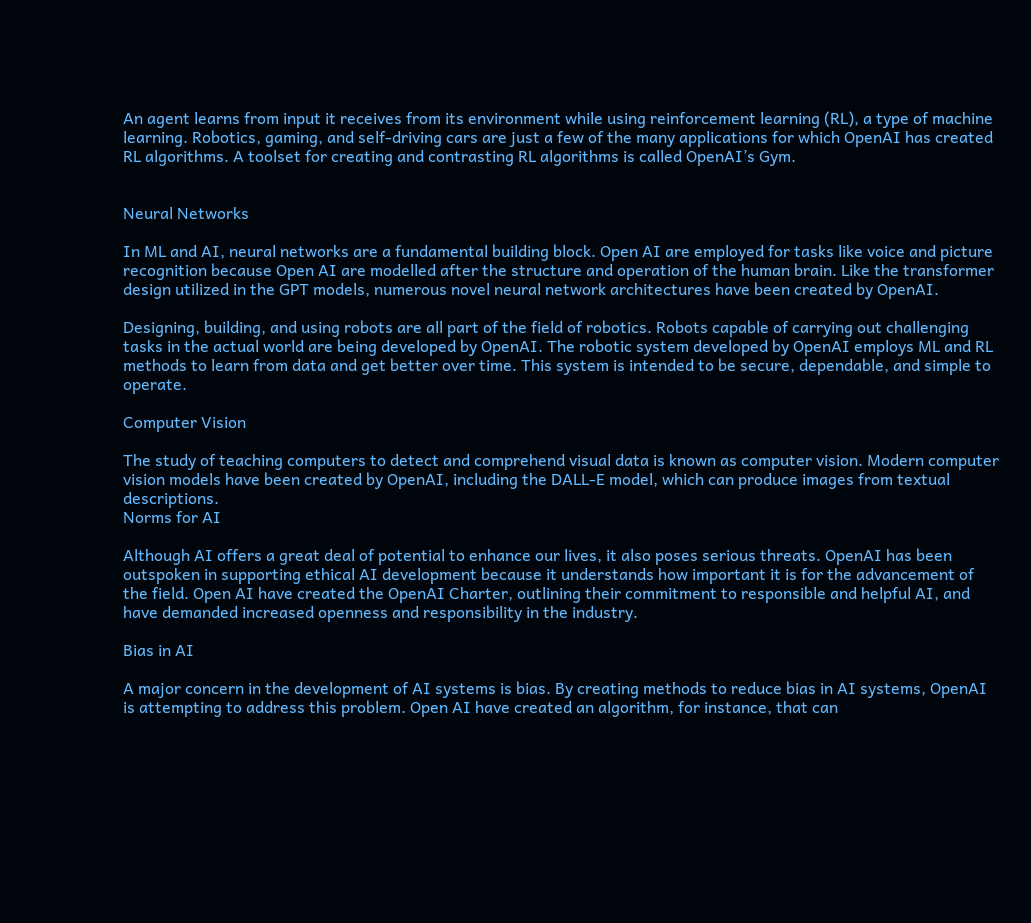An agent learns from input it receives from its environment while using reinforcement learning (RL), a type of machine learning. Robotics, gaming, and self-driving cars are just a few of the many applications for which OpenAI has created RL algorithms. A toolset for creating and contrasting RL algorithms is called OpenAI’s Gym.


Neural Networks

In ML and AI, neural networks are a fundamental building block. Open AI are employed for tasks like voice and picture recognition because Open AI are modelled after the structure and operation of the human brain. Like the transformer design utilized in the GPT models, numerous novel neural network architectures have been created by OpenAI.

Designing, building, and using robots are all part of the field of robotics. Robots capable of carrying out challenging tasks in the actual world are being developed by OpenAI. The robotic system developed by OpenAI employs ML and RL methods to learn from data and get better over time. This system is intended to be secure, dependable, and simple to operate.

Computer Vision

The study of teaching computers to detect and comprehend visual data is known as computer vision. Modern computer vision models have been created by OpenAI, including the DALL-E model, which can produce images from textual descriptions.
Norms for AI

Although AI offers a great deal of potential to enhance our lives, it also poses serious threats. OpenAI has been outspoken in supporting ethical AI development because it understands how important it is for the advancement of the field. Open AI have created the OpenAI Charter, outlining their commitment to responsible and helpful AI, and have demanded increased openness and responsibility in the industry.

Bias in AI

A major concern in the development of AI systems is bias. By creating methods to reduce bias in AI systems, OpenAI is attempting to address this problem. Open AI have created an algorithm, for instance, that can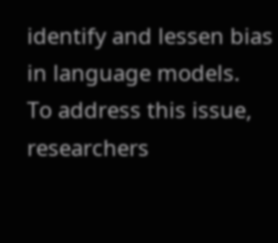identify and lessen bias in language models.
To address this issue, researchers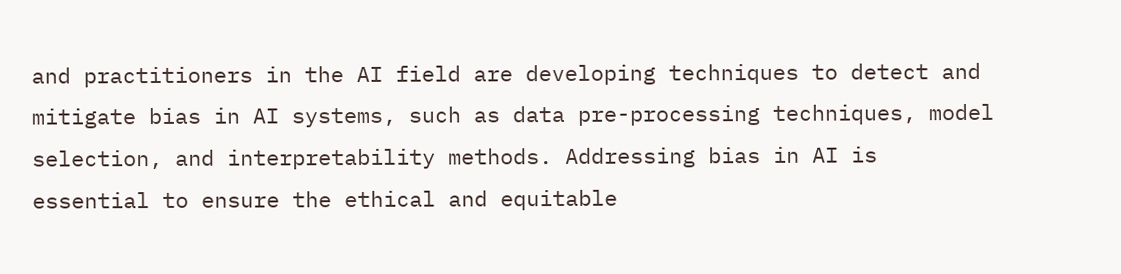and practitioners in the AI field are developing techniques to detect and mitigate bias in AI systems, such as data pre-processing techniques, model selection, and interpretability methods. Addressing bias in AI is essential to ensure the ethical and equitable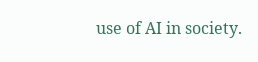use of AI in society.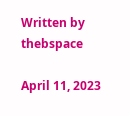Written by thebspace

April 11, 2023